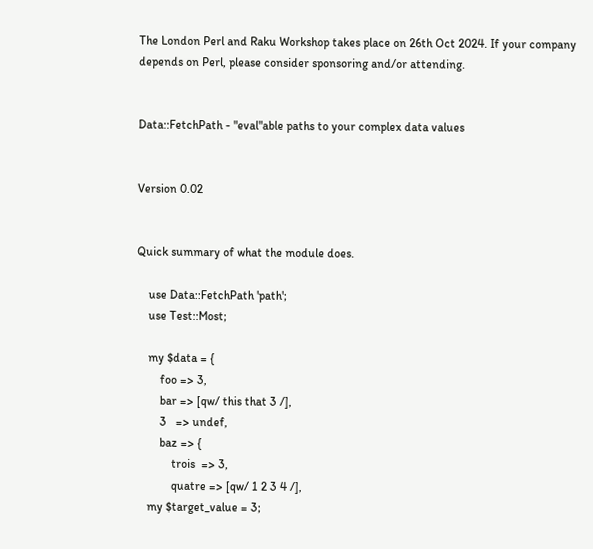The London Perl and Raku Workshop takes place on 26th Oct 2024. If your company depends on Perl, please consider sponsoring and/or attending.


Data::FetchPath - "eval"able paths to your complex data values


Version 0.02


Quick summary of what the module does.

    use Data::FetchPath 'path';
    use Test::Most;

    my $data = {
        foo => 3,
        bar => [qw/ this that 3 /],
        3   => undef,
        baz => {
            trois  => 3,
            quatre => [qw/ 1 2 3 4 /],
    my $target_value = 3;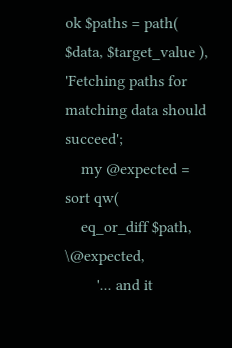ok $paths = path( $data, $target_value ), 'Fetching paths for matching data should succeed';
    my @expected = sort qw(
    eq_or_diff $path, \@expected,
        '... and it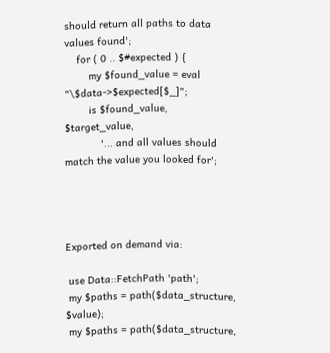should return all paths to data values found';
    for ( 0 .. $#expected ) {
        my $found_value = eval "\$data->$expected[$_]";
        is $found_value, $target_value,
            '... and all values should match the value you looked for';




Exported on demand via:

 use Data::FetchPath 'path';
 my $paths = path($data_structure, $value);
 my $paths = path($data_structure,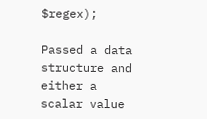$regex);

Passed a data structure and either a scalar value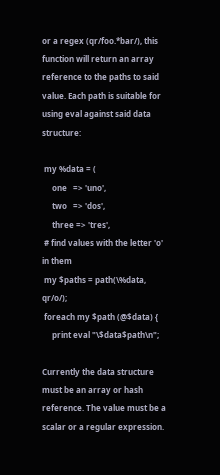or a regex (qr/foo.*bar/), this function will return an array reference to the paths to said value. Each path is suitable for using eval against said data structure:

 my %data = (
     one   => 'uno',
     two   => 'dos',
     three => 'tres',
 # find values with the letter 'o' in them
 my $paths = path(\%data, qr/o/);
 foreach my $path (@$data) {
     print eval "\$data$path\n";

Currently the data structure must be an array or hash reference. The value must be a scalar or a regular expression.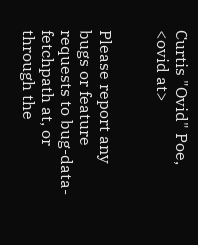Curtis "Ovid" Poe, <ovid at>


Please report any bugs or feature requests to bug-data-fetchpath at, or through the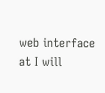web interface at I will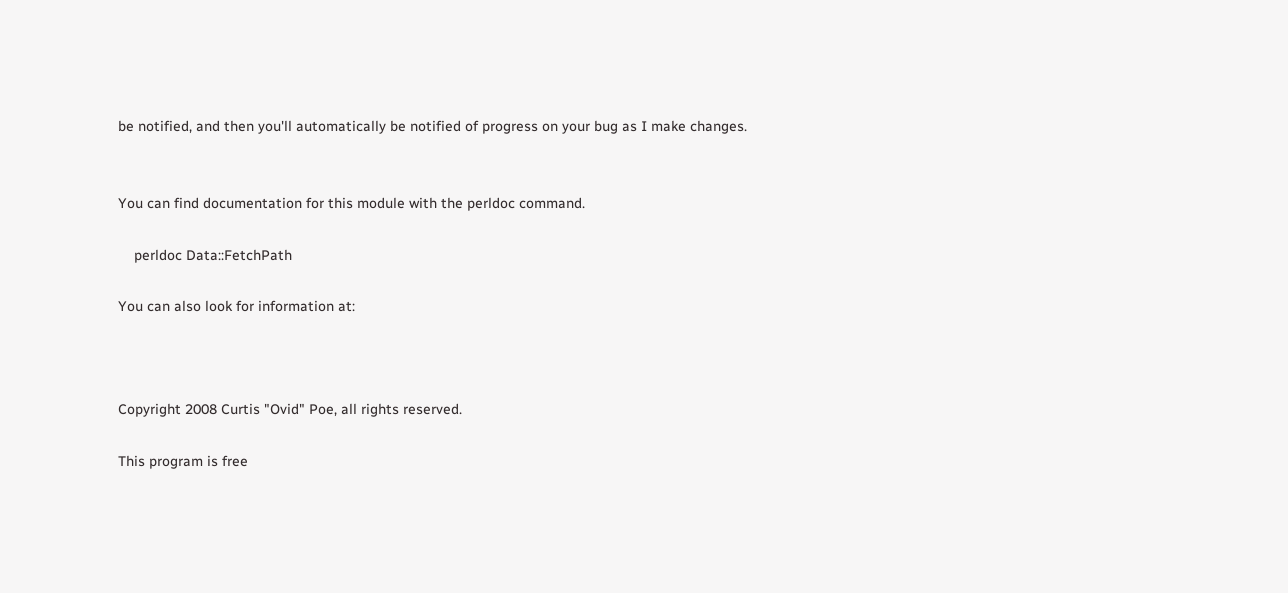be notified, and then you'll automatically be notified of progress on your bug as I make changes.


You can find documentation for this module with the perldoc command.

    perldoc Data::FetchPath

You can also look for information at:



Copyright 2008 Curtis "Ovid" Poe, all rights reserved.

This program is free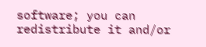software; you can redistribute it and/or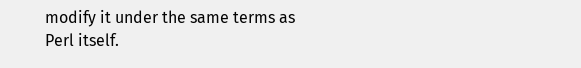modify it under the same terms as Perl itself.